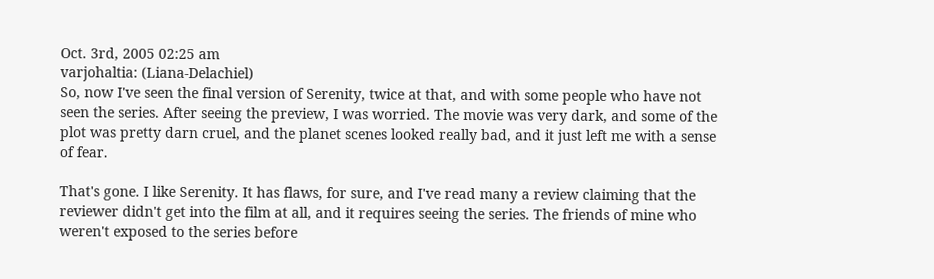Oct. 3rd, 2005 02:25 am
varjohaltia: (Liana-Delachiel)
So, now I've seen the final version of Serenity, twice at that, and with some people who have not seen the series. After seeing the preview, I was worried. The movie was very dark, and some of the plot was pretty darn cruel, and the planet scenes looked really bad, and it just left me with a sense of fear.

That's gone. I like Serenity. It has flaws, for sure, and I've read many a review claiming that the reviewer didn't get into the film at all, and it requires seeing the series. The friends of mine who weren't exposed to the series before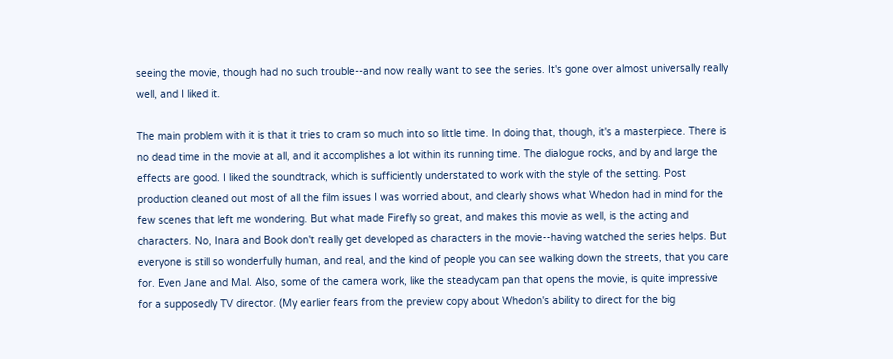seeing the movie, though had no such trouble--and now really want to see the series. It's gone over almost universally really well, and I liked it.

The main problem with it is that it tries to cram so much into so little time. In doing that, though, it's a masterpiece. There is no dead time in the movie at all, and it accomplishes a lot within its running time. The dialogue rocks, and by and large the effects are good. I liked the soundtrack, which is sufficiently understated to work with the style of the setting. Post production cleaned out most of all the film issues I was worried about, and clearly shows what Whedon had in mind for the few scenes that left me wondering. But what made Firefly so great, and makes this movie as well, is the acting and characters. No, Inara and Book don't really get developed as characters in the movie--having watched the series helps. But everyone is still so wonderfully human, and real, and the kind of people you can see walking down the streets, that you care for. Even Jane and Mal. Also, some of the camera work, like the steadycam pan that opens the movie, is quite impressive for a supposedly TV director. (My earlier fears from the preview copy about Whedon's ability to direct for the big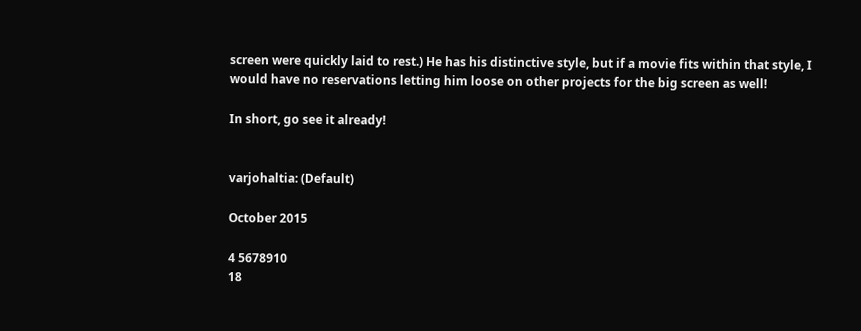screen were quickly laid to rest.) He has his distinctive style, but if a movie fits within that style, I would have no reservations letting him loose on other projects for the big screen as well!

In short, go see it already!


varjohaltia: (Default)

October 2015

4 5678910
18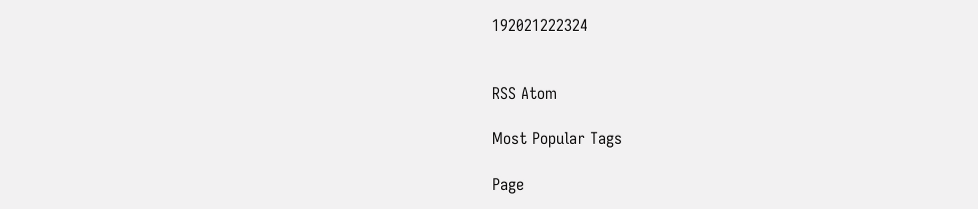192021222324


RSS Atom

Most Popular Tags

Page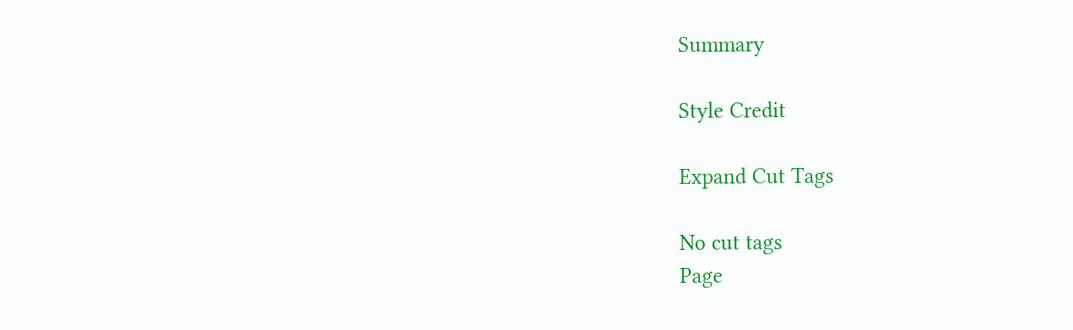Summary

Style Credit

Expand Cut Tags

No cut tags
Page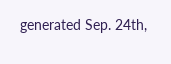generated Sep. 24th,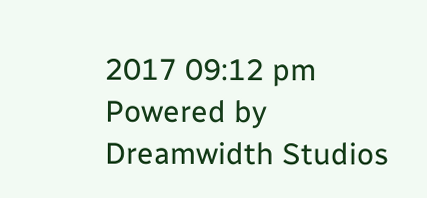2017 09:12 pm
Powered by Dreamwidth Studios